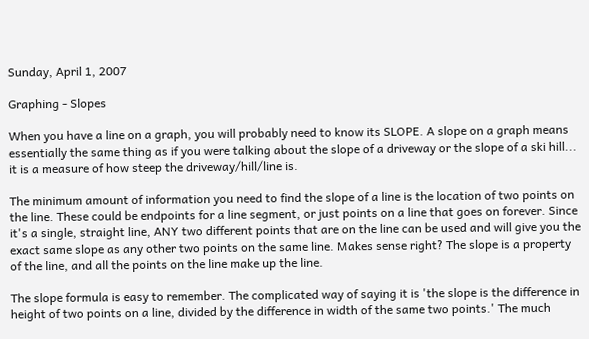Sunday, April 1, 2007

Graphing - Slopes

When you have a line on a graph, you will probably need to know its SLOPE. A slope on a graph means essentially the same thing as if you were talking about the slope of a driveway or the slope of a ski hill... it is a measure of how steep the driveway/hill/line is.

The minimum amount of information you need to find the slope of a line is the location of two points on the line. These could be endpoints for a line segment, or just points on a line that goes on forever. Since it's a single, straight line, ANY two different points that are on the line can be used and will give you the exact same slope as any other two points on the same line. Makes sense right? The slope is a property of the line, and all the points on the line make up the line.

The slope formula is easy to remember. The complicated way of saying it is 'the slope is the difference in height of two points on a line, divided by the difference in width of the same two points.' The much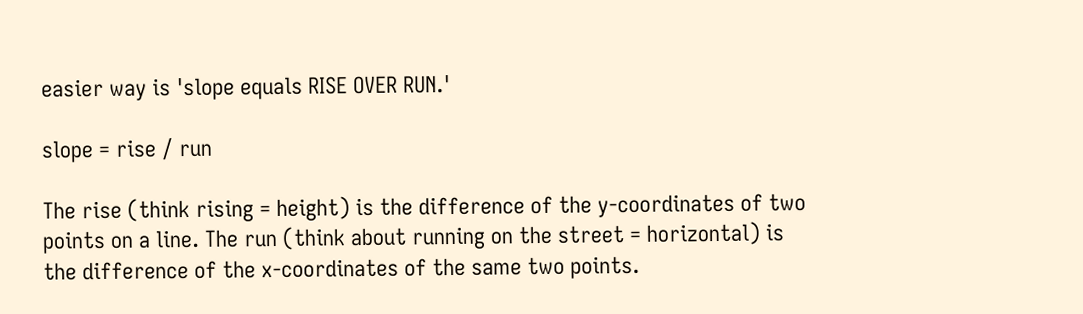easier way is 'slope equals RISE OVER RUN.'

slope = rise / run

The rise (think rising = height) is the difference of the y-coordinates of two points on a line. The run (think about running on the street = horizontal) is the difference of the x-coordinates of the same two points.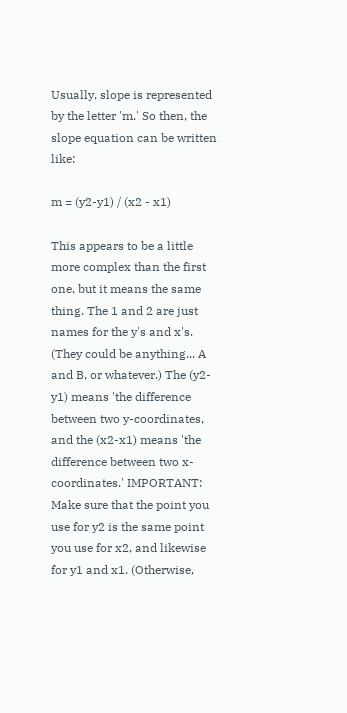Usually, slope is represented by the letter 'm.' So then, the slope equation can be written like:

m = (y2-y1) / (x2 - x1)

This appears to be a little more complex than the first one, but it means the same thing. The 1 and 2 are just names for the y's and x's. (They could be anything... A and B, or whatever.) The (y2-y1) means 'the difference between two y-coordinates, and the (x2-x1) means 'the difference between two x-coordinates.' IMPORTANT: Make sure that the point you use for y2 is the same point you use for x2, and likewise for y1 and x1. (Otherwise,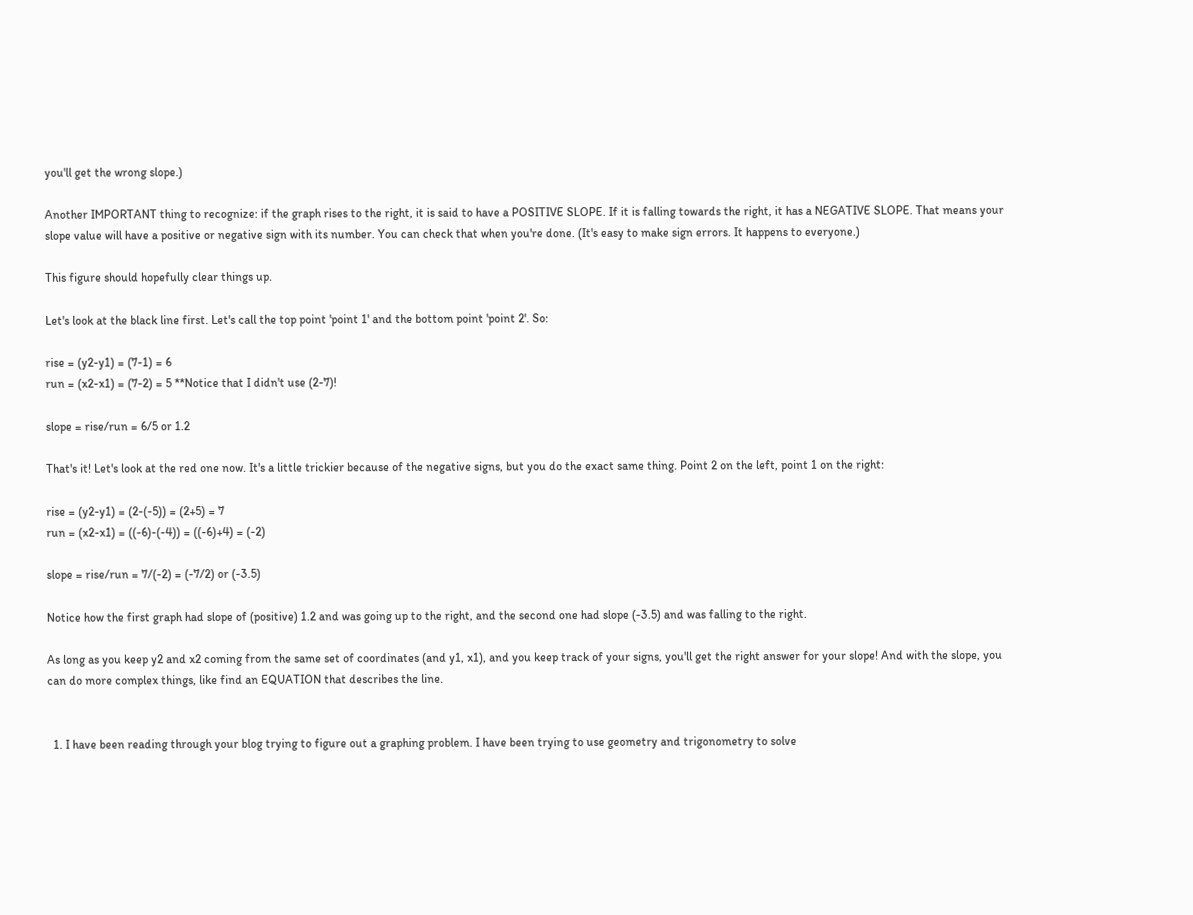you'll get the wrong slope.)

Another IMPORTANT thing to recognize: if the graph rises to the right, it is said to have a POSITIVE SLOPE. If it is falling towards the right, it has a NEGATIVE SLOPE. That means your slope value will have a positive or negative sign with its number. You can check that when you're done. (It's easy to make sign errors. It happens to everyone.)

This figure should hopefully clear things up.

Let's look at the black line first. Let's call the top point 'point 1' and the bottom point 'point 2'. So:

rise = (y2-y1) = (7-1) = 6
run = (x2-x1) = (7-2) = 5 **Notice that I didn't use (2-7)!

slope = rise/run = 6/5 or 1.2

That's it! Let's look at the red one now. It's a little trickier because of the negative signs, but you do the exact same thing. Point 2 on the left, point 1 on the right:

rise = (y2-y1) = (2-(-5)) = (2+5) = 7
run = (x2-x1) = ((-6)-(-4)) = ((-6)+4) = (-2)

slope = rise/run = 7/(-2) = (-7/2) or (-3.5)

Notice how the first graph had slope of (positive) 1.2 and was going up to the right, and the second one had slope (-3.5) and was falling to the right.

As long as you keep y2 and x2 coming from the same set of coordinates (and y1, x1), and you keep track of your signs, you'll get the right answer for your slope! And with the slope, you can do more complex things, like find an EQUATION that describes the line.


  1. I have been reading through your blog trying to figure out a graphing problem. I have been trying to use geometry and trigonometry to solve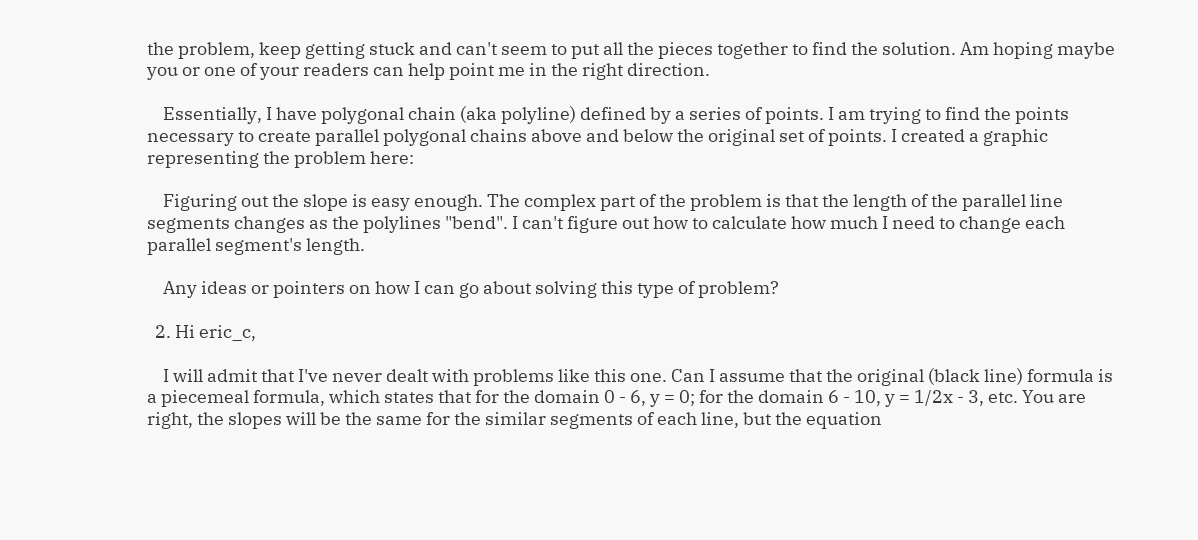the problem, keep getting stuck and can't seem to put all the pieces together to find the solution. Am hoping maybe you or one of your readers can help point me in the right direction.

    Essentially, I have polygonal chain (aka polyline) defined by a series of points. I am trying to find the points necessary to create parallel polygonal chains above and below the original set of points. I created a graphic representing the problem here:

    Figuring out the slope is easy enough. The complex part of the problem is that the length of the parallel line segments changes as the polylines "bend". I can't figure out how to calculate how much I need to change each parallel segment's length.

    Any ideas or pointers on how I can go about solving this type of problem?

  2. Hi eric_c,

    I will admit that I've never dealt with problems like this one. Can I assume that the original (black line) formula is a piecemeal formula, which states that for the domain 0 - 6, y = 0; for the domain 6 - 10, y = 1/2x - 3, etc. You are right, the slopes will be the same for the similar segments of each line, but the equation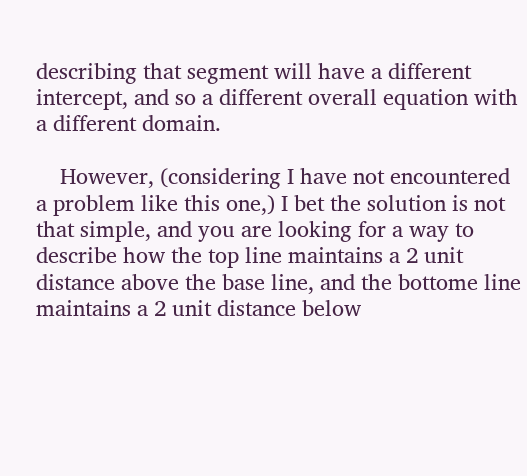describing that segment will have a different intercept, and so a different overall equation with a different domain.

    However, (considering I have not encountered a problem like this one,) I bet the solution is not that simple, and you are looking for a way to describe how the top line maintains a 2 unit distance above the base line, and the bottome line maintains a 2 unit distance below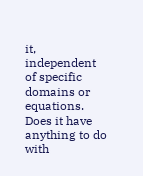it, independent of specific domains or equations. Does it have anything to do with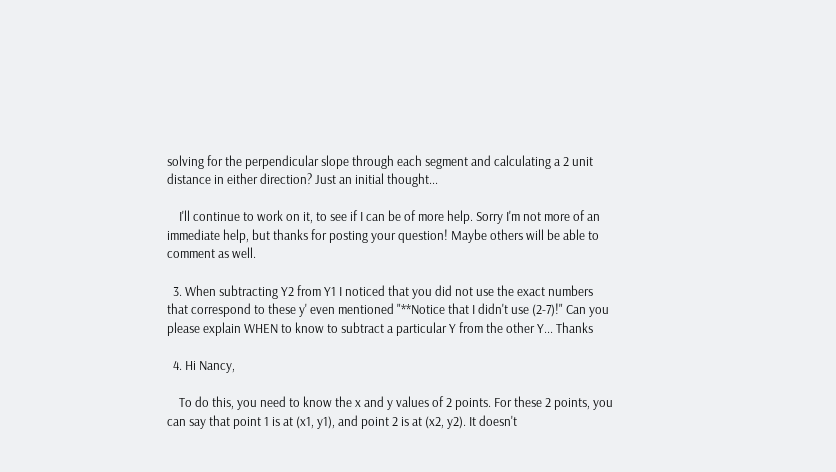solving for the perpendicular slope through each segment and calculating a 2 unit distance in either direction? Just an initial thought...

    I'll continue to work on it, to see if I can be of more help. Sorry I'm not more of an immediate help, but thanks for posting your question! Maybe others will be able to comment as well.

  3. When subtracting Y2 from Y1 I noticed that you did not use the exact numbers that correspond to these y' even mentioned "**Notice that I didn't use (2-7)!" Can you please explain WHEN to know to subtract a particular Y from the other Y... Thanks

  4. Hi Nancy,

    To do this, you need to know the x and y values of 2 points. For these 2 points, you can say that point 1 is at (x1, y1), and point 2 is at (x2, y2). It doesn't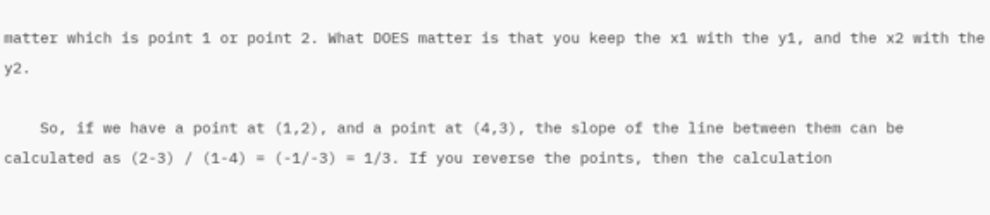matter which is point 1 or point 2. What DOES matter is that you keep the x1 with the y1, and the x2 with the y2.

    So, if we have a point at (1,2), and a point at (4,3), the slope of the line between them can be calculated as (2-3) / (1-4) = (-1/-3) = 1/3. If you reverse the points, then the calculation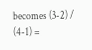becomes (3-2) / (4-1) =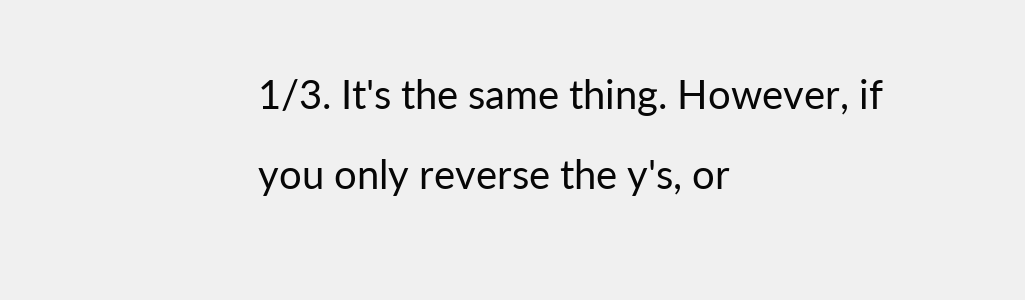1/3. It's the same thing. However, if you only reverse the y's, or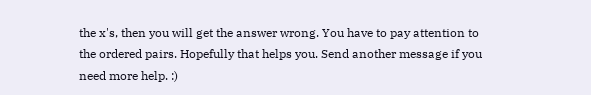the x's, then you will get the answer wrong. You have to pay attention to the ordered pairs. Hopefully that helps you. Send another message if you need more help. :)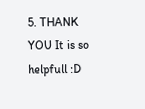5. THANK YOU It is so helpfull :D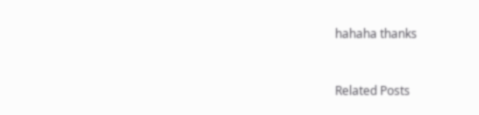hahaha thanks


Related Posts